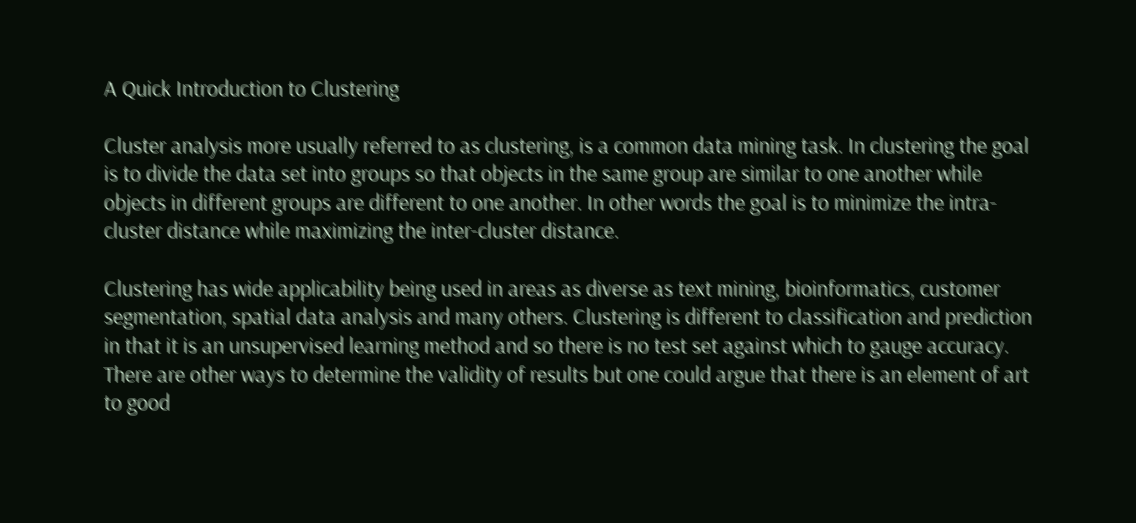A Quick Introduction to Clustering

Cluster analysis more usually referred to as clustering, is a common data mining task. In clustering the goal is to divide the data set into groups so that objects in the same group are similar to one another while objects in different groups are different to one another. In other words the goal is to minimize the intra-cluster distance while maximizing the inter-cluster distance.

Clustering has wide applicability being used in areas as diverse as text mining, bioinformatics, customer segmentation, spatial data analysis and many others. Clustering is different to classification and prediction in that it is an unsupervised learning method and so there is no test set against which to gauge accuracy. There are other ways to determine the validity of results but one could argue that there is an element of art to good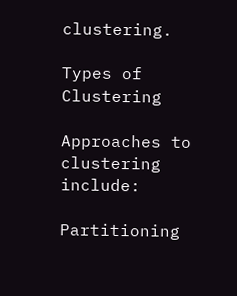clustering.

Types of Clustering

Approaches to clustering include:

Partitioning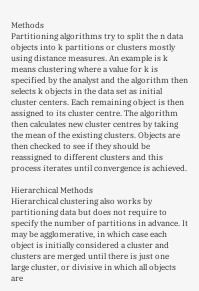Methods
Partitioning algorithms try to split the n data objects into k partitions or clusters mostly using distance measures. An example is k means clustering where a value for k is specified by the analyst and the algorithm then selects k objects in the data set as initial cluster centers. Each remaining object is then assigned to its cluster centre. The algorithm then calculates new cluster centres by taking the mean of the existing clusters. Objects are then checked to see if they should be reassigned to different clusters and this process iterates until convergence is achieved.

Hierarchical Methods
Hierarchical clustering also works by partitioning data but does not require to specify the number of partitions in advance. It may be agglomerative, in which case each object is initially considered a cluster and clusters are merged until there is just one large cluster, or divisive in which all objects are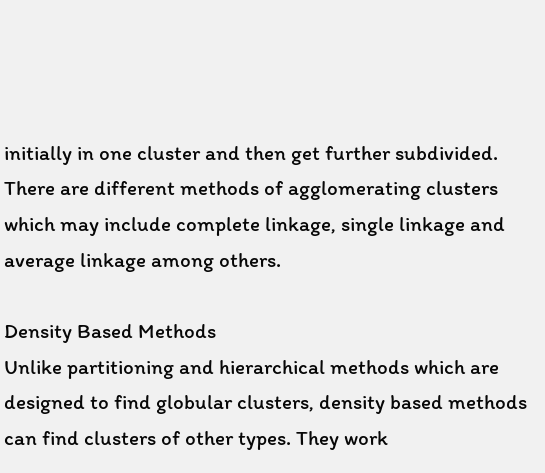initially in one cluster and then get further subdivided. There are different methods of agglomerating clusters which may include complete linkage, single linkage and average linkage among others.

Density Based Methods
Unlike partitioning and hierarchical methods which are designed to find globular clusters, density based methods can find clusters of other types. They work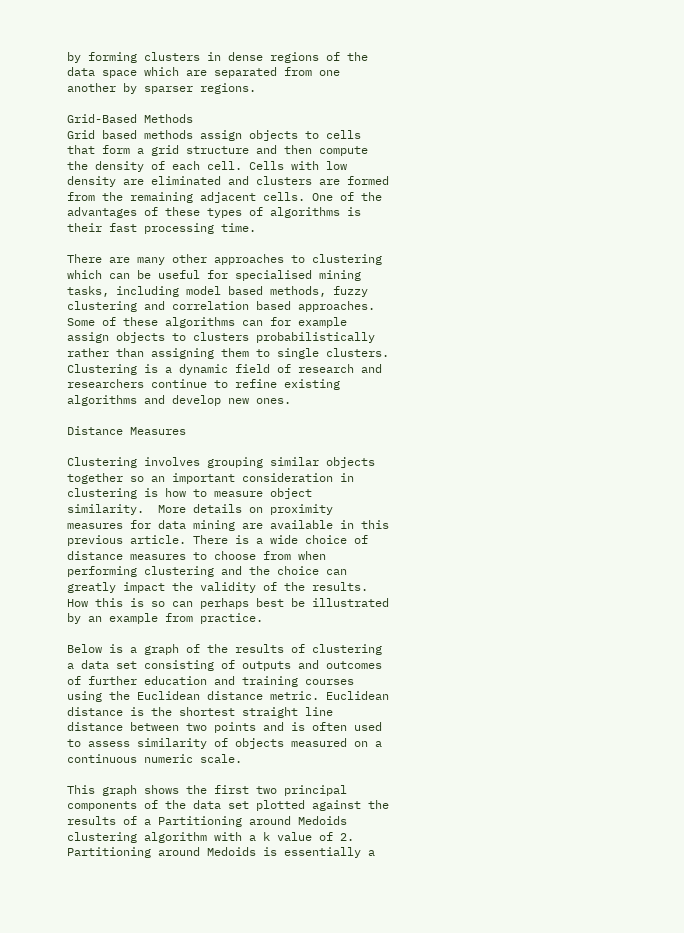by forming clusters in dense regions of the data space which are separated from one another by sparser regions.

Grid-Based Methods
Grid based methods assign objects to cells that form a grid structure and then compute the density of each cell. Cells with low density are eliminated and clusters are formed from the remaining adjacent cells. One of the advantages of these types of algorithms is their fast processing time.

There are many other approaches to clustering which can be useful for specialised mining tasks, including model based methods, fuzzy clustering and correlation based approaches. Some of these algorithms can for example assign objects to clusters probabilistically rather than assigning them to single clusters. Clustering is a dynamic field of research and researchers continue to refine existing algorithms and develop new ones.

Distance Measures

Clustering involves grouping similar objects together so an important consideration in clustering is how to measure object similarity.  More details on proximity measures for data mining are available in this previous article. There is a wide choice of distance measures to choose from when performing clustering and the choice can greatly impact the validity of the results. How this is so can perhaps best be illustrated by an example from practice.

Below is a graph of the results of clustering a data set consisting of outputs and outcomes of further education and training courses using the Euclidean distance metric. Euclidean distance is the shortest straight line distance between two points and is often used to assess similarity of objects measured on a continuous numeric scale.

This graph shows the first two principal components of the data set plotted against the results of a Partitioning around Medoids clustering algorithm with a k value of 2. Partitioning around Medoids is essentially a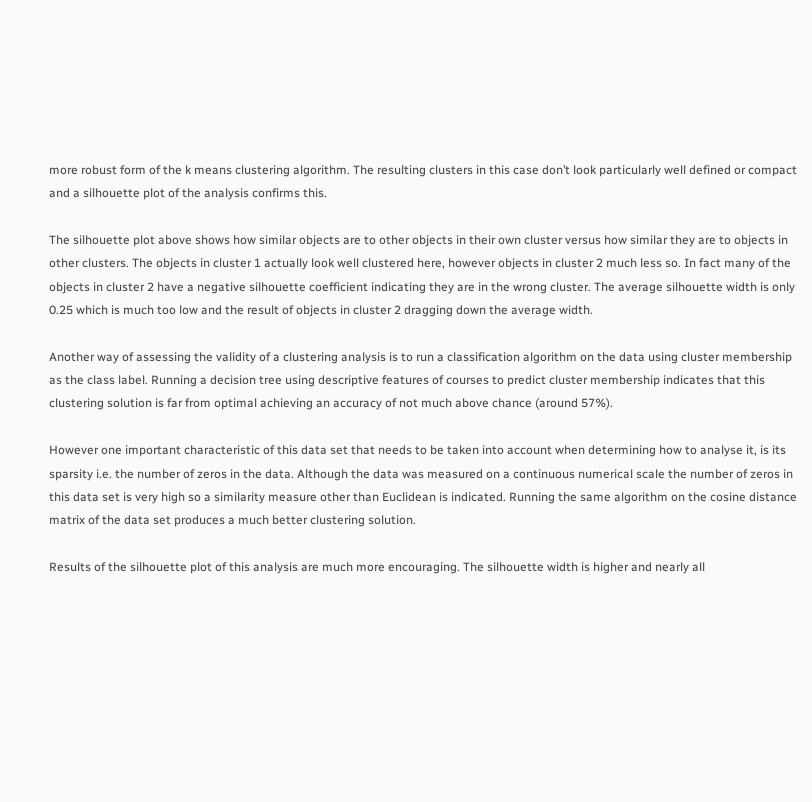more robust form of the k means clustering algorithm. The resulting clusters in this case don’t look particularly well defined or compact and a silhouette plot of the analysis confirms this.

The silhouette plot above shows how similar objects are to other objects in their own cluster versus how similar they are to objects in other clusters. The objects in cluster 1 actually look well clustered here, however objects in cluster 2 much less so. In fact many of the objects in cluster 2 have a negative silhouette coefficient indicating they are in the wrong cluster. The average silhouette width is only 0.25 which is much too low and the result of objects in cluster 2 dragging down the average width.

Another way of assessing the validity of a clustering analysis is to run a classification algorithm on the data using cluster membership as the class label. Running a decision tree using descriptive features of courses to predict cluster membership indicates that this clustering solution is far from optimal achieving an accuracy of not much above chance (around 57%).

However one important characteristic of this data set that needs to be taken into account when determining how to analyse it, is its sparsity i.e. the number of zeros in the data. Although the data was measured on a continuous numerical scale the number of zeros in this data set is very high so a similarity measure other than Euclidean is indicated. Running the same algorithm on the cosine distance matrix of the data set produces a much better clustering solution.

Results of the silhouette plot of this analysis are much more encouraging. The silhouette width is higher and nearly all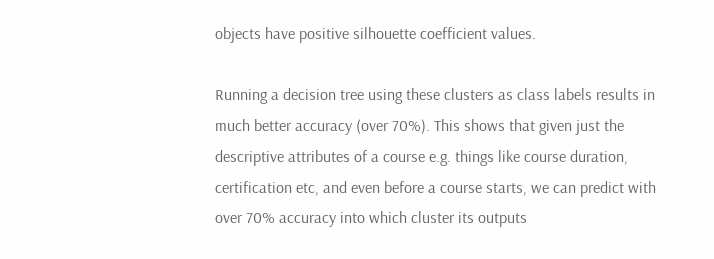objects have positive silhouette coefficient values.

Running a decision tree using these clusters as class labels results in much better accuracy (over 70%). This shows that given just the descriptive attributes of a course e.g. things like course duration, certification etc, and even before a course starts, we can predict with over 70% accuracy into which cluster its outputs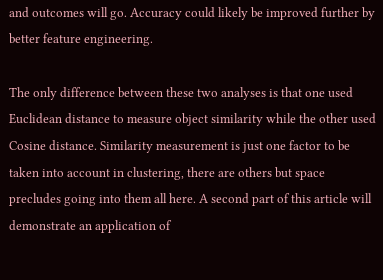and outcomes will go. Accuracy could likely be improved further by better feature engineering.

The only difference between these two analyses is that one used Euclidean distance to measure object similarity while the other used Cosine distance. Similarity measurement is just one factor to be taken into account in clustering, there are others but space precludes going into them all here. A second part of this article will demonstrate an application of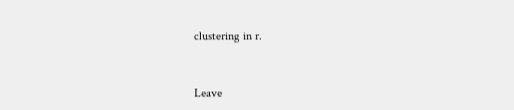clustering in r.


Leave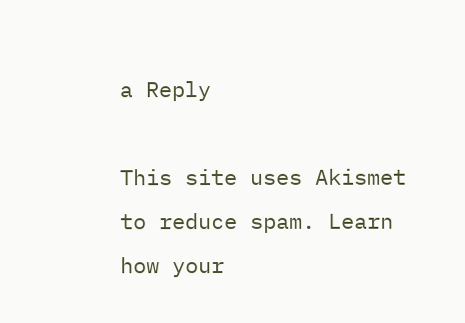a Reply

This site uses Akismet to reduce spam. Learn how your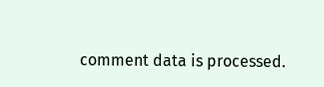comment data is processed.